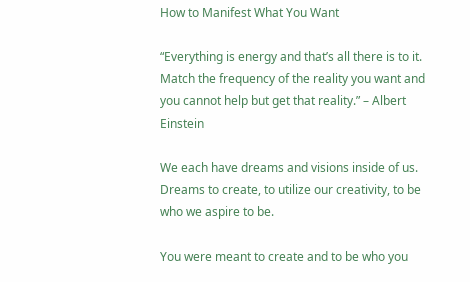How to Manifest What You Want

“Everything is energy and that’s all there is to it. Match the frequency of the reality you want and you cannot help but get that reality.” – Albert Einstein

We each have dreams and visions inside of us. Dreams to create, to utilize our creativity, to be who we aspire to be.

You were meant to create and to be who you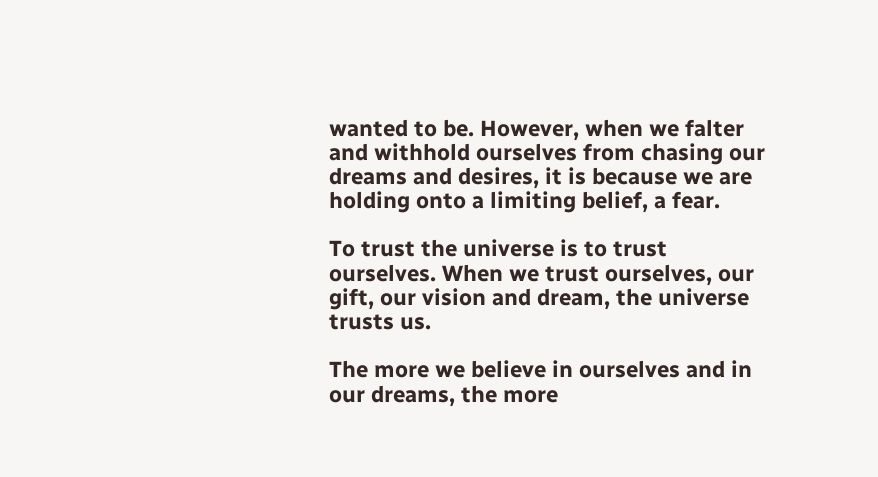wanted to be. However, when we falter and withhold ourselves from chasing our dreams and desires, it is because we are holding onto a limiting belief, a fear.

To trust the universe is to trust ourselves. When we trust ourselves, our gift, our vision and dream, the universe trusts us.

The more we believe in ourselves and in our dreams, the more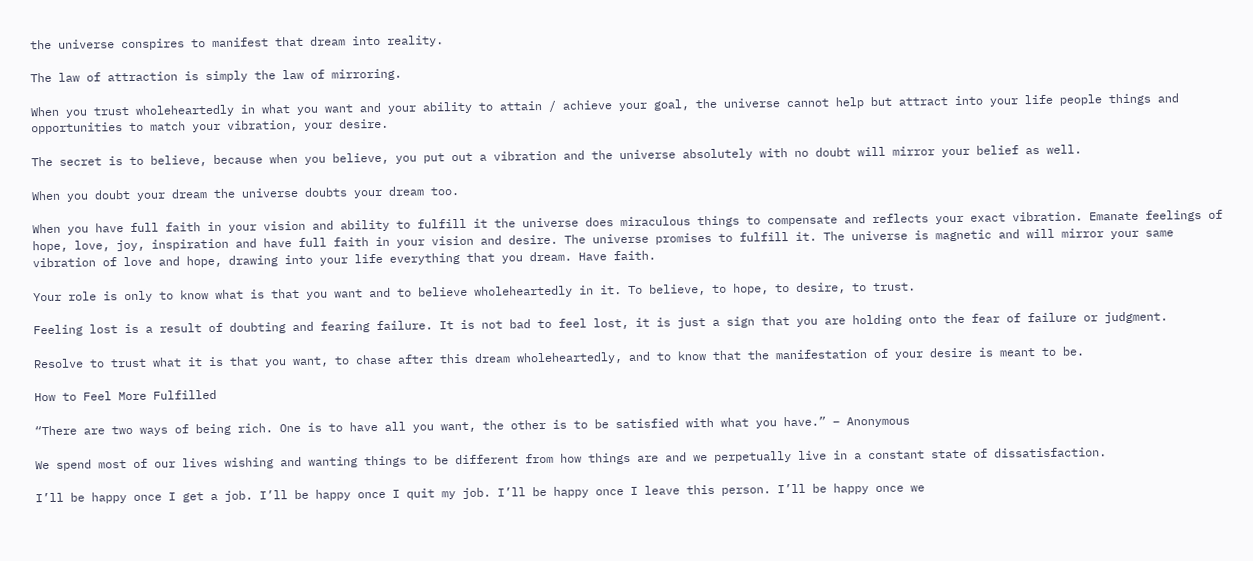the universe conspires to manifest that dream into reality.

The law of attraction is simply the law of mirroring.

When you trust wholeheartedly in what you want and your ability to attain / achieve your goal, the universe cannot help but attract into your life people things and opportunities to match your vibration, your desire.

The secret is to believe, because when you believe, you put out a vibration and the universe absolutely with no doubt will mirror your belief as well.

When you doubt your dream the universe doubts your dream too.

When you have full faith in your vision and ability to fulfill it the universe does miraculous things to compensate and reflects your exact vibration. Emanate feelings of hope, love, joy, inspiration and have full faith in your vision and desire. The universe promises to fulfill it. The universe is magnetic and will mirror your same vibration of love and hope, drawing into your life everything that you dream. Have faith.

Your role is only to know what is that you want and to believe wholeheartedly in it. To believe, to hope, to desire, to trust.

Feeling lost is a result of doubting and fearing failure. It is not bad to feel lost, it is just a sign that you are holding onto the fear of failure or judgment.

Resolve to trust what it is that you want, to chase after this dream wholeheartedly, and to know that the manifestation of your desire is meant to be.

How to Feel More Fulfilled

“There are two ways of being rich. One is to have all you want, the other is to be satisfied with what you have.” – Anonymous

We spend most of our lives wishing and wanting things to be different from how things are and we perpetually live in a constant state of dissatisfaction.

I’ll be happy once I get a job. I’ll be happy once I quit my job. I’ll be happy once I leave this person. I’ll be happy once we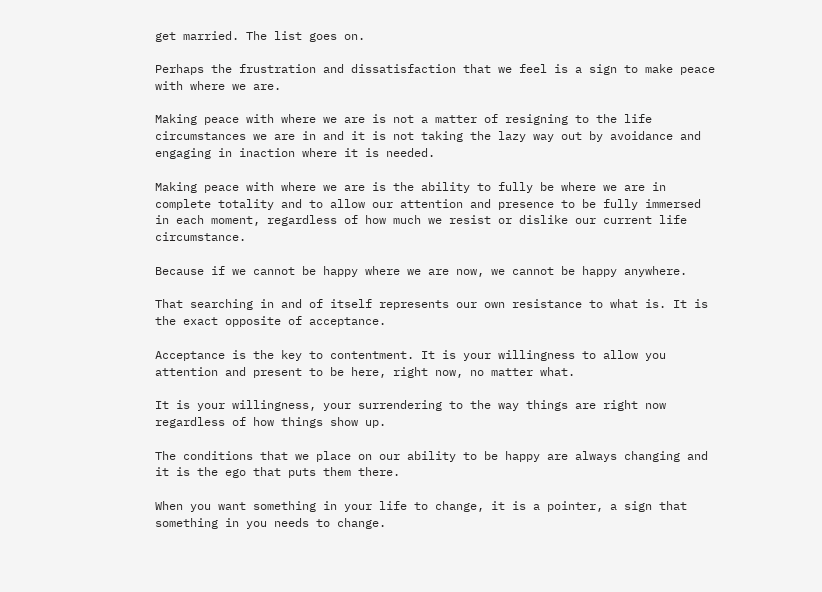get married. The list goes on.

Perhaps the frustration and dissatisfaction that we feel is a sign to make peace with where we are.

Making peace with where we are is not a matter of resigning to the life circumstances we are in and it is not taking the lazy way out by avoidance and engaging in inaction where it is needed.

Making peace with where we are is the ability to fully be where we are in complete totality and to allow our attention and presence to be fully immersed in each moment, regardless of how much we resist or dislike our current life circumstance.

Because if we cannot be happy where we are now, we cannot be happy anywhere.

That searching in and of itself represents our own resistance to what is. It is the exact opposite of acceptance.

Acceptance is the key to contentment. It is your willingness to allow you attention and present to be here, right now, no matter what.

It is your willingness, your surrendering to the way things are right now regardless of how things show up.

The conditions that we place on our ability to be happy are always changing and it is the ego that puts them there.

When you want something in your life to change, it is a pointer, a sign that something in you needs to change.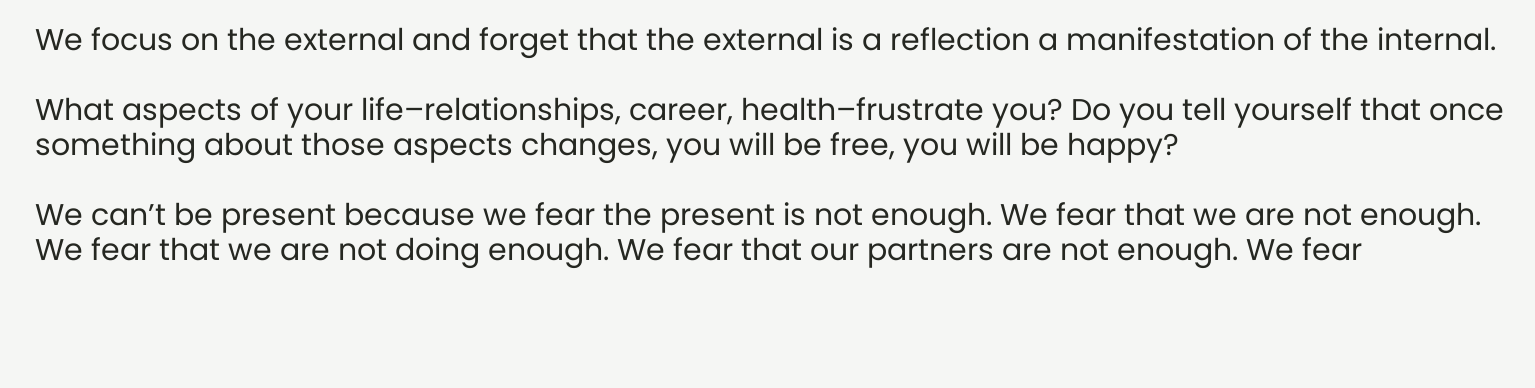We focus on the external and forget that the external is a reflection a manifestation of the internal.

What aspects of your life–relationships, career, health–frustrate you? Do you tell yourself that once something about those aspects changes, you will be free, you will be happy?

We can’t be present because we fear the present is not enough. We fear that we are not enough. We fear that we are not doing enough. We fear that our partners are not enough. We fear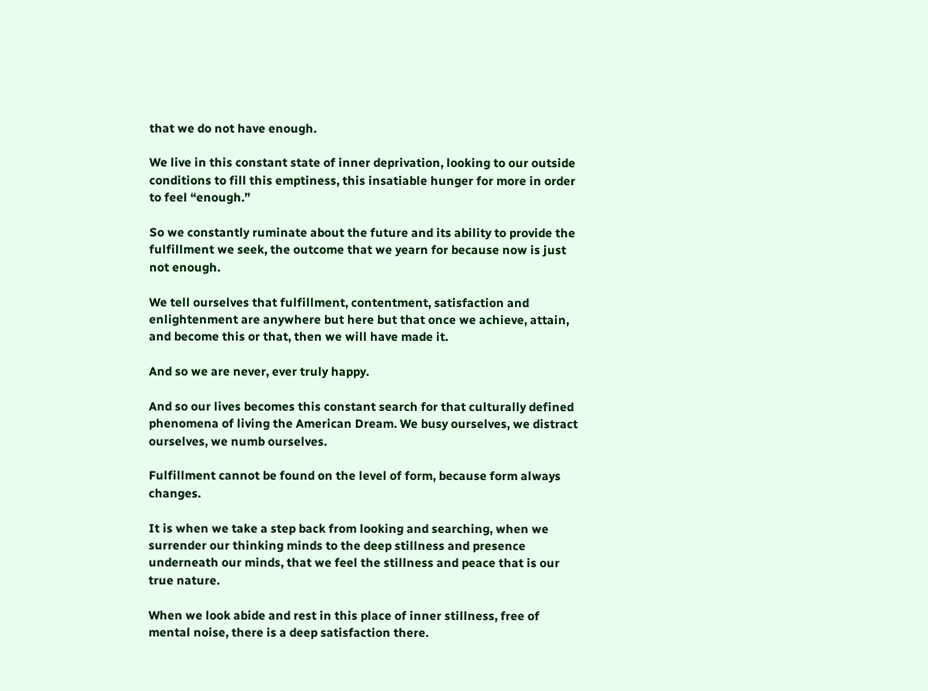that we do not have enough.

We live in this constant state of inner deprivation, looking to our outside conditions to fill this emptiness, this insatiable hunger for more in order to feel “enough.”

So we constantly ruminate about the future and its ability to provide the fulfillment we seek, the outcome that we yearn for because now is just not enough.

We tell ourselves that fulfillment, contentment, satisfaction and enlightenment are anywhere but here but that once we achieve, attain, and become this or that, then we will have made it.

And so we are never, ever truly happy.

And so our lives becomes this constant search for that culturally defined phenomena of living the American Dream. We busy ourselves, we distract ourselves, we numb ourselves.

Fulfillment cannot be found on the level of form, because form always changes.

It is when we take a step back from looking and searching, when we surrender our thinking minds to the deep stillness and presence underneath our minds, that we feel the stillness and peace that is our true nature.

When we look abide and rest in this place of inner stillness, free of mental noise, there is a deep satisfaction there.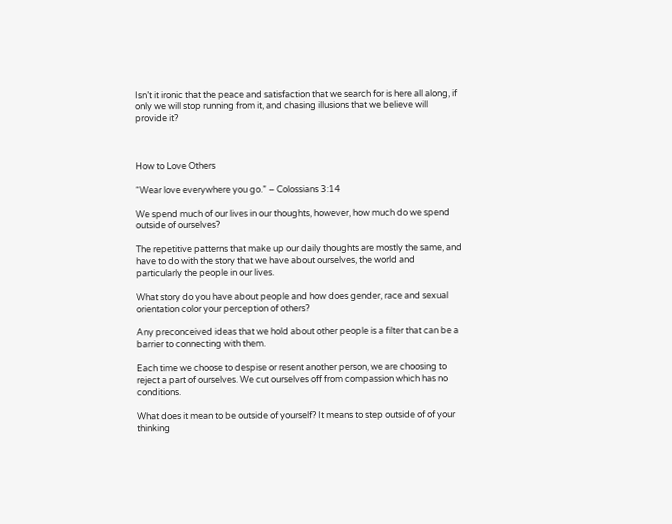Isn’t it ironic that the peace and satisfaction that we search for is here all along, if only we will stop running from it, and chasing illusions that we believe will provide it?



How to Love Others

“Wear love everywhere you go.” – Colossians 3:14

We spend much of our lives in our thoughts, however, how much do we spend outside of ourselves?

The repetitive patterns that make up our daily thoughts are mostly the same, and have to do with the story that we have about ourselves, the world and particularly the people in our lives.

What story do you have about people and how does gender, race and sexual orientation color your perception of others?

Any preconceived ideas that we hold about other people is a filter that can be a barrier to connecting with them.

Each time we choose to despise or resent another person, we are choosing to reject a part of ourselves. We cut ourselves off from compassion which has no conditions.

What does it mean to be outside of yourself? It means to step outside of of your thinking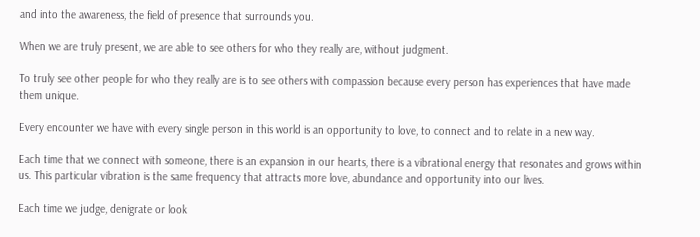and into the awareness, the field of presence that surrounds you.

When we are truly present, we are able to see others for who they really are, without judgment.

To truly see other people for who they really are is to see others with compassion because every person has experiences that have made them unique.

Every encounter we have with every single person in this world is an opportunity to love, to connect and to relate in a new way.

Each time that we connect with someone, there is an expansion in our hearts, there is a vibrational energy that resonates and grows within us. This particular vibration is the same frequency that attracts more love, abundance and opportunity into our lives.

Each time we judge, denigrate or look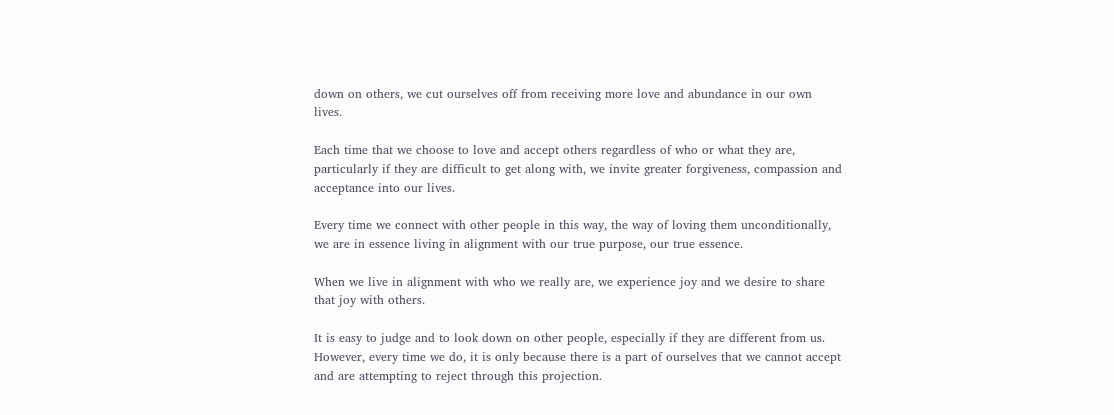down on others, we cut ourselves off from receiving more love and abundance in our own lives.

Each time that we choose to love and accept others regardless of who or what they are, particularly if they are difficult to get along with, we invite greater forgiveness, compassion and acceptance into our lives.

Every time we connect with other people in this way, the way of loving them unconditionally, we are in essence living in alignment with our true purpose, our true essence.

When we live in alignment with who we really are, we experience joy and we desire to share that joy with others.

It is easy to judge and to look down on other people, especially if they are different from us. However, every time we do, it is only because there is a part of ourselves that we cannot accept and are attempting to reject through this projection.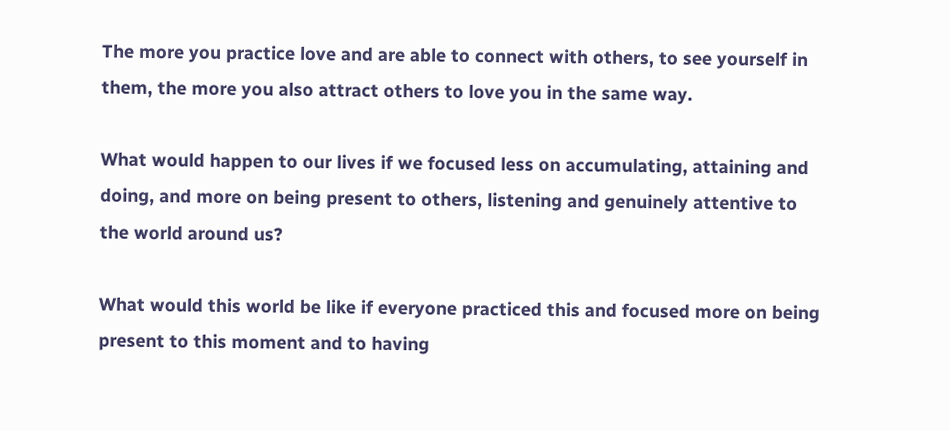The more you practice love and are able to connect with others, to see yourself in them, the more you also attract others to love you in the same way.

What would happen to our lives if we focused less on accumulating, attaining and doing, and more on being present to others, listening and genuinely attentive to the world around us?

What would this world be like if everyone practiced this and focused more on being present to this moment and to having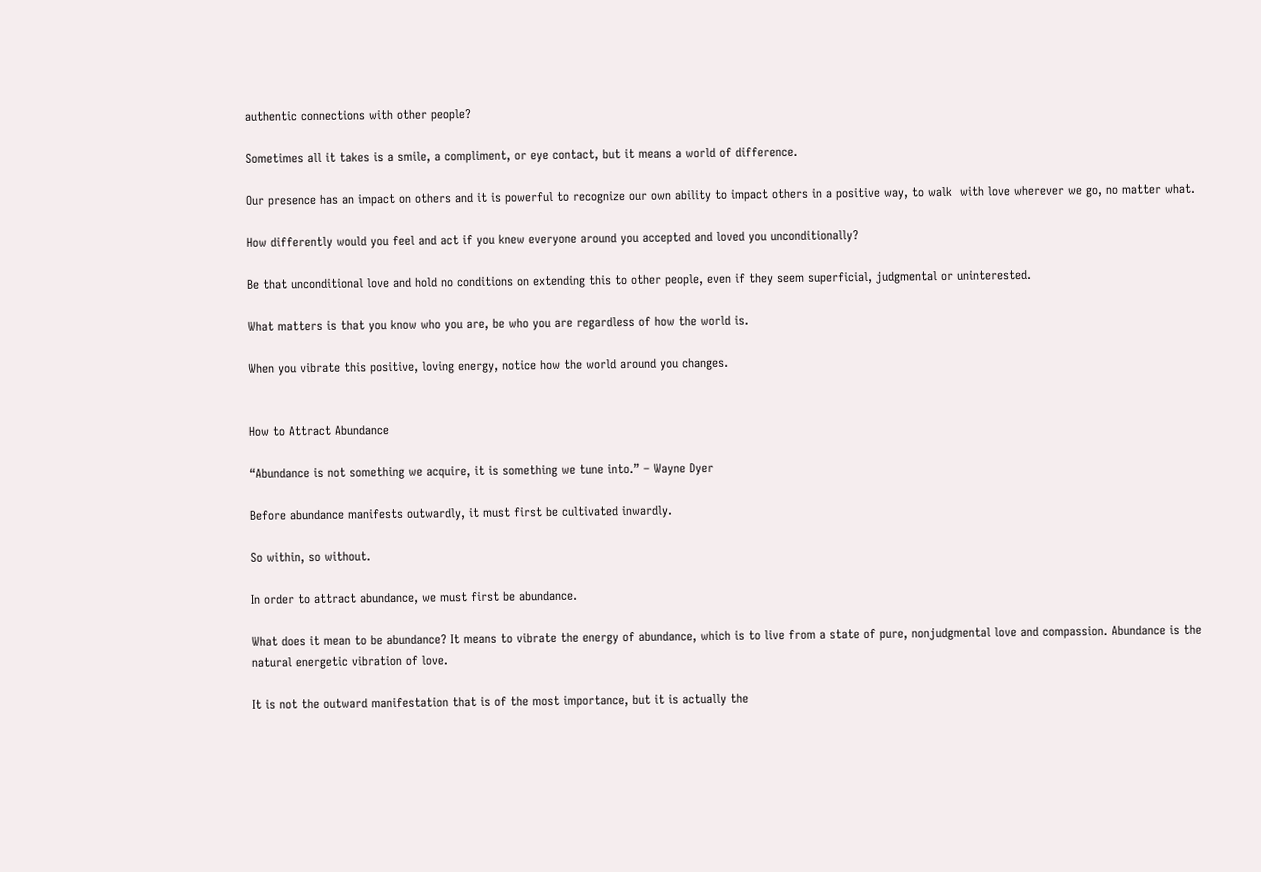authentic connections with other people?

Sometimes all it takes is a smile, a compliment, or eye contact, but it means a world of difference.

Our presence has an impact on others and it is powerful to recognize our own ability to impact others in a positive way, to walk  with love wherever we go, no matter what.

How differently would you feel and act if you knew everyone around you accepted and loved you unconditionally?

Be that unconditional love and hold no conditions on extending this to other people, even if they seem superficial, judgmental or uninterested.

What matters is that you know who you are, be who you are regardless of how the world is.

When you vibrate this positive, loving energy, notice how the world around you changes.


How to Attract Abundance

“Abundance is not something we acquire, it is something we tune into.” – Wayne Dyer

Before abundance manifests outwardly, it must first be cultivated inwardly.

So within, so without.

In order to attract abundance, we must first be abundance.

What does it mean to be abundance? It means to vibrate the energy of abundance, which is to live from a state of pure, nonjudgmental love and compassion. Abundance is the natural energetic vibration of love.

It is not the outward manifestation that is of the most importance, but it is actually the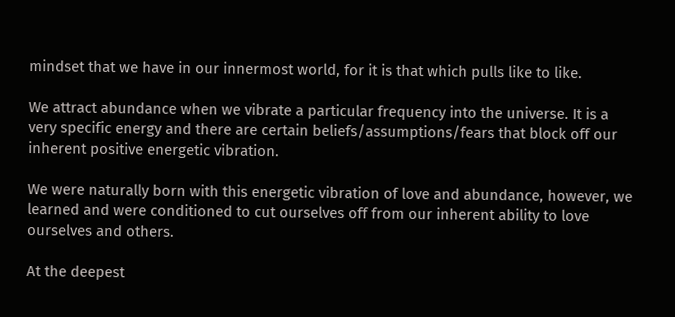mindset that we have in our innermost world, for it is that which pulls like to like.

We attract abundance when we vibrate a particular frequency into the universe. It is a very specific energy and there are certain beliefs/assumptions/fears that block off our inherent positive energetic vibration.

We were naturally born with this energetic vibration of love and abundance, however, we learned and were conditioned to cut ourselves off from our inherent ability to love ourselves and others.

At the deepest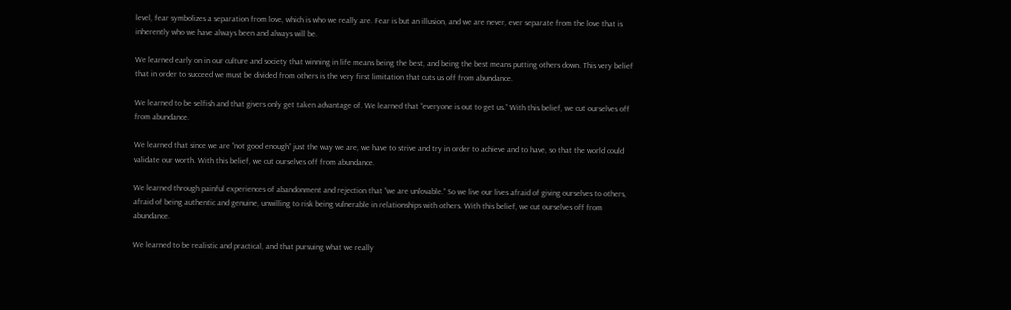level, fear symbolizes a separation from love, which is who we really are. Fear is but an illusion, and we are never, ever separate from the love that is inherently who we have always been and always will be.

We learned early on in our culture and society that winning in life means being the best, and being the best means putting others down. This very belief that in order to succeed we must be divided from others is the very first limitation that cuts us off from abundance.

We learned to be selfish and that givers only get taken advantage of. We learned that “everyone is out to get us.” With this belief, we cut ourselves off from abundance.

We learned that since we are “not good enough” just the way we are, we have to strive and try in order to achieve and to have, so that the world could validate our worth. With this belief, we cut ourselves off from abundance.

We learned through painful experiences of abandonment and rejection that “we are unlovable.” So we live our lives afraid of giving ourselves to others, afraid of being authentic and genuine, unwilling to risk being vulnerable in relationships with others. With this belief, we cut ourselves off from abundance.

We learned to be realistic and practical, and that pursuing what we really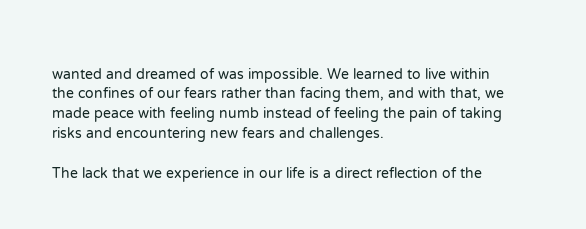wanted and dreamed of was impossible. We learned to live within the confines of our fears rather than facing them, and with that, we made peace with feeling numb instead of feeling the pain of taking risks and encountering new fears and challenges.

The lack that we experience in our life is a direct reflection of the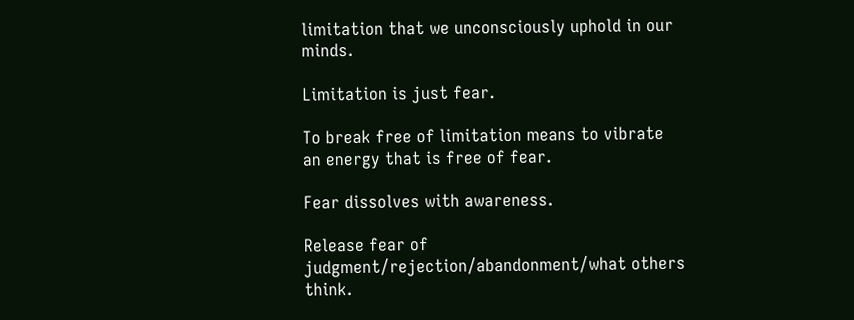limitation that we unconsciously uphold in our minds.

Limitation is just fear.

To break free of limitation means to vibrate an energy that is free of fear.

Fear dissolves with awareness.

Release fear of judgment/rejection/abandonment/what others think.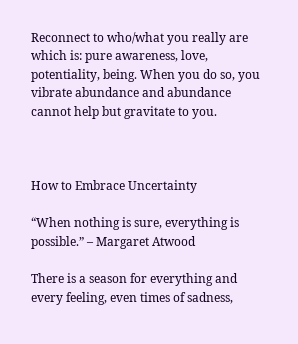Reconnect to who/what you really are which is: pure awareness, love, potentiality, being. When you do so, you vibrate abundance and abundance cannot help but gravitate to you.



How to Embrace Uncertainty

“When nothing is sure, everything is possible.” – Margaret Atwood

There is a season for everything and every feeling, even times of sadness,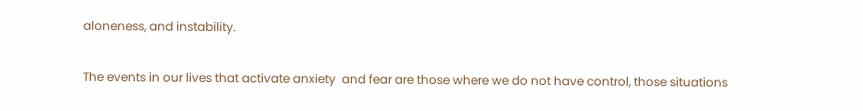aloneness, and instability.

The events in our lives that activate anxiety  and fear are those where we do not have control, those situations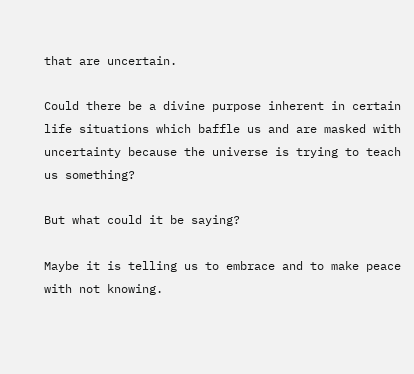that are uncertain.

Could there be a divine purpose inherent in certain life situations which baffle us and are masked with uncertainty because the universe is trying to teach us something?

But what could it be saying?

Maybe it is telling us to embrace and to make peace with not knowing.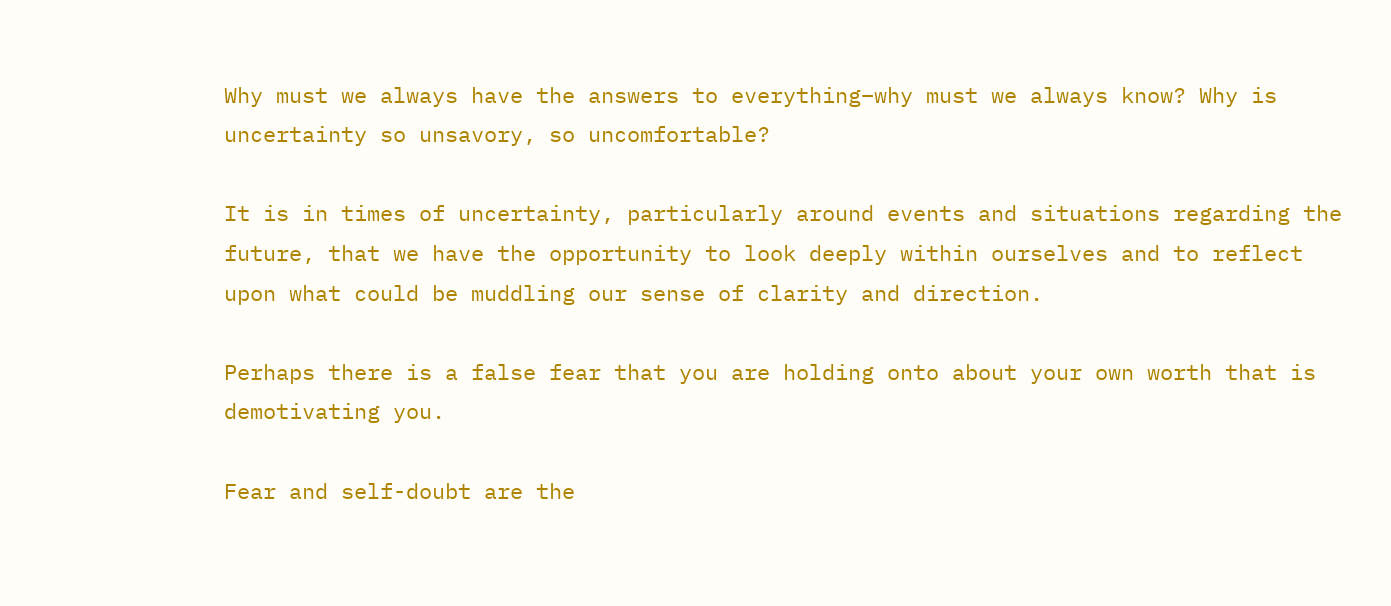Why must we always have the answers to everything–why must we always know? Why is uncertainty so unsavory, so uncomfortable?

It is in times of uncertainty, particularly around events and situations regarding the future, that we have the opportunity to look deeply within ourselves and to reflect upon what could be muddling our sense of clarity and direction.

Perhaps there is a false fear that you are holding onto about your own worth that is demotivating you.

Fear and self-doubt are the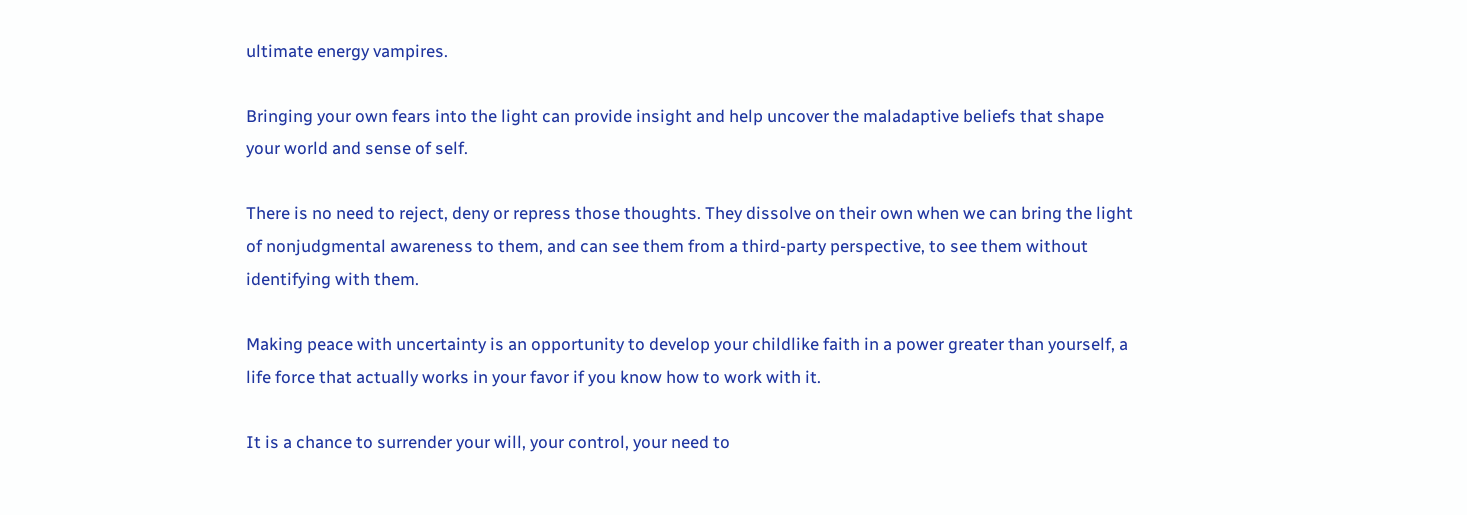ultimate energy vampires.

Bringing your own fears into the light can provide insight and help uncover the maladaptive beliefs that shape your world and sense of self.

There is no need to reject, deny or repress those thoughts. They dissolve on their own when we can bring the light of nonjudgmental awareness to them, and can see them from a third-party perspective, to see them without identifying with them.

Making peace with uncertainty is an opportunity to develop your childlike faith in a power greater than yourself, a life force that actually works in your favor if you know how to work with it.

It is a chance to surrender your will, your control, your need to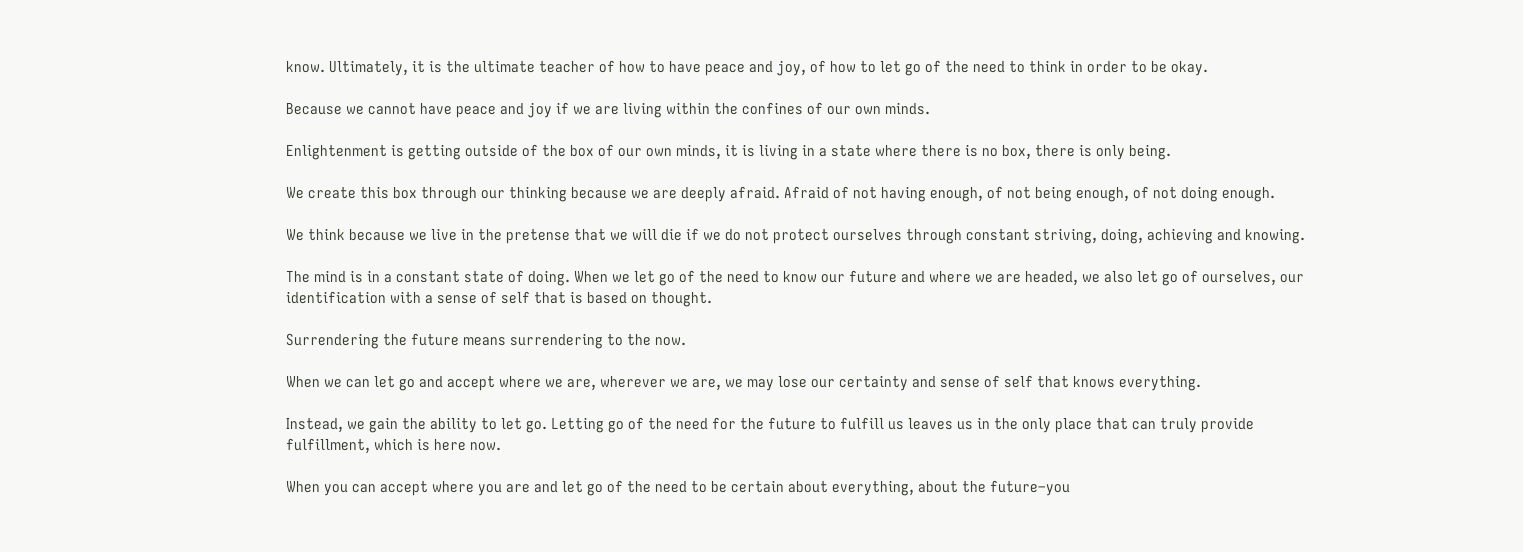know. Ultimately, it is the ultimate teacher of how to have peace and joy, of how to let go of the need to think in order to be okay.

Because we cannot have peace and joy if we are living within the confines of our own minds.

Enlightenment is getting outside of the box of our own minds, it is living in a state where there is no box, there is only being.

We create this box through our thinking because we are deeply afraid. Afraid of not having enough, of not being enough, of not doing enough.

We think because we live in the pretense that we will die if we do not protect ourselves through constant striving, doing, achieving and knowing.

The mind is in a constant state of doing. When we let go of the need to know our future and where we are headed, we also let go of ourselves, our identification with a sense of self that is based on thought.

Surrendering the future means surrendering to the now.

When we can let go and accept where we are, wherever we are, we may lose our certainty and sense of self that knows everything.

Instead, we gain the ability to let go. Letting go of the need for the future to fulfill us leaves us in the only place that can truly provide fulfillment, which is here now.

When you can accept where you are and let go of the need to be certain about everything, about the future–you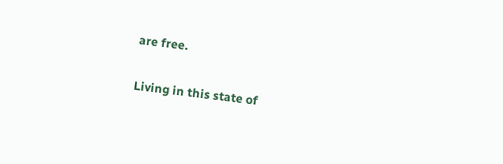are free.

Living in this state of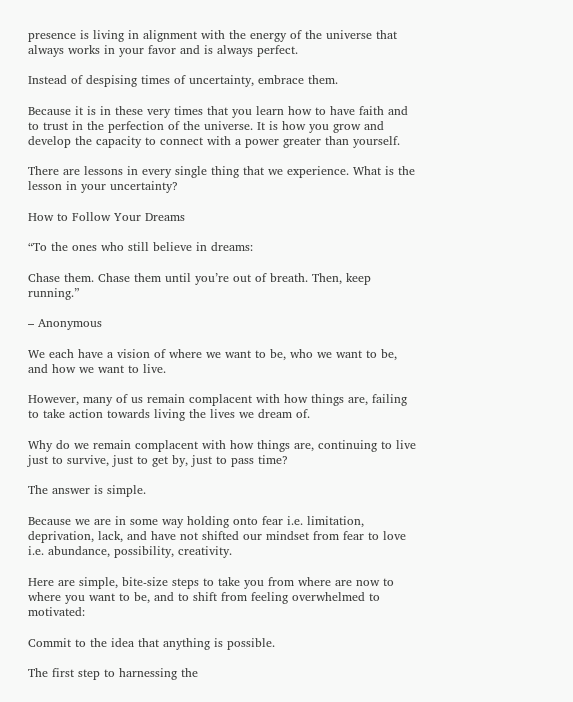presence is living in alignment with the energy of the universe that always works in your favor and is always perfect.

Instead of despising times of uncertainty, embrace them.

Because it is in these very times that you learn how to have faith and to trust in the perfection of the universe. It is how you grow and develop the capacity to connect with a power greater than yourself.

There are lessons in every single thing that we experience. What is the lesson in your uncertainty?

How to Follow Your Dreams

“To the ones who still believe in dreams:

Chase them. Chase them until you’re out of breath. Then, keep running.”

– Anonymous

We each have a vision of where we want to be, who we want to be, and how we want to live.

However, many of us remain complacent with how things are, failing to take action towards living the lives we dream of.

Why do we remain complacent with how things are, continuing to live just to survive, just to get by, just to pass time?

The answer is simple.

Because we are in some way holding onto fear i.e. limitation, deprivation, lack, and have not shifted our mindset from fear to love i.e. abundance, possibility, creativity.

Here are simple, bite-size steps to take you from where are now to where you want to be, and to shift from feeling overwhelmed to motivated:

Commit to the idea that anything is possible.

The first step to harnessing the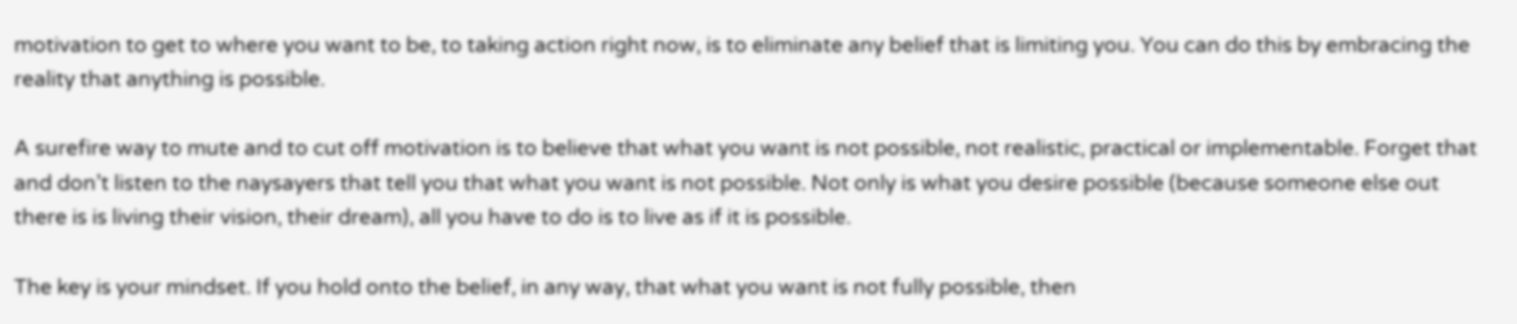motivation to get to where you want to be, to taking action right now, is to eliminate any belief that is limiting you. You can do this by embracing the reality that anything is possible.

A surefire way to mute and to cut off motivation is to believe that what you want is not possible, not realistic, practical or implementable. Forget that and don’t listen to the naysayers that tell you that what you want is not possible. Not only is what you desire possible (because someone else out there is is living their vision, their dream), all you have to do is to live as if it is possible.

The key is your mindset. If you hold onto the belief, in any way, that what you want is not fully possible, then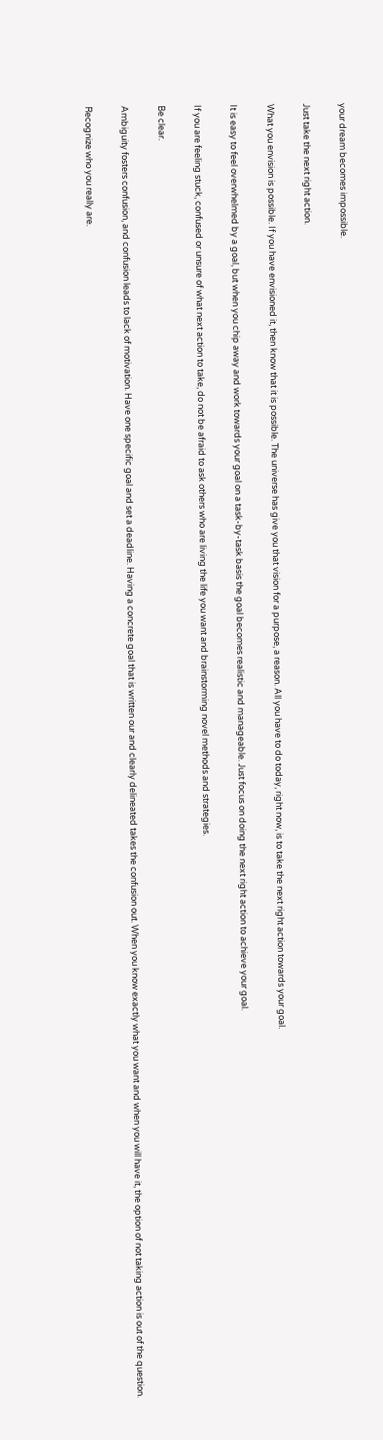your dream becomes impossible.

Just take the next right action.

What you envision is possible. If you have envisioned it, then know that it is possible. The universe has give you that vision for a purpose, a reason. All you have to do today, right now, is to take the next right action towards your goal.

It is easy to feel overwhelmed by a goal, but when you chip away and work towards your goal on a task-by-task basis the goal becomes realistic and manageable. Just focus on doing the next right action to achieve your goal.

If you are feeling stuck, confused or unsure of what next action to take, do not be afraid to ask others who are living the life you want and brainstorming novel methods and strategies.

Be clear.

Ambiguity fosters confusion, and confusion leads to lack of motivation. Have one specific goal and set a deadline. Having a concrete goal that is written our and clearly delineated takes the confusion out. When you know exactly what you want and when you will have it, the option of not taking action is out of the question.

Recognize who you really are.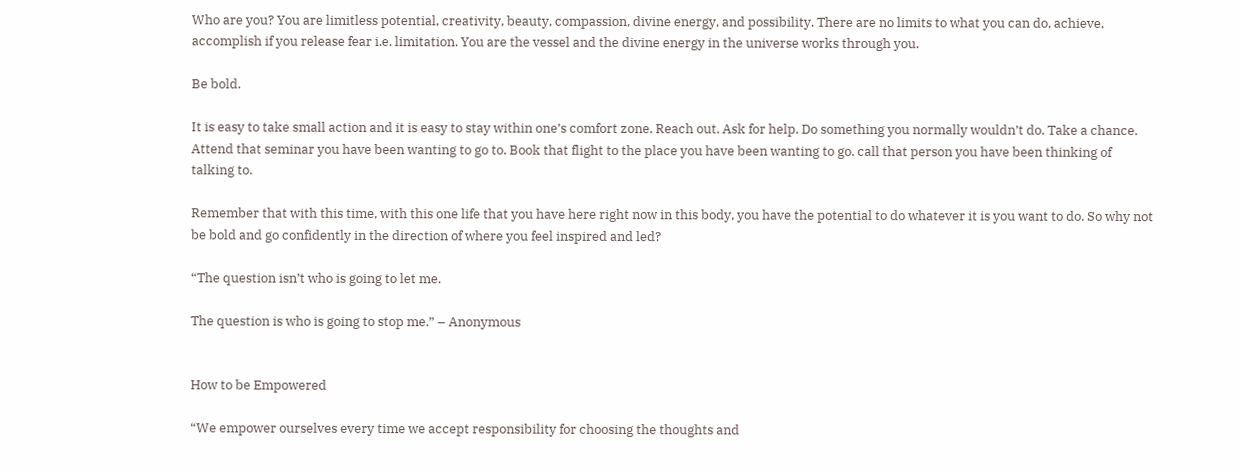Who are you? You are limitless potential, creativity, beauty, compassion, divine energy, and possibility. There are no limits to what you can do, achieve, accomplish if you release fear i.e. limitation. You are the vessel and the divine energy in the universe works through you.

Be bold.

It is easy to take small action and it is easy to stay within one’s comfort zone. Reach out. Ask for help. Do something you normally wouldn’t do. Take a chance. Attend that seminar you have been wanting to go to. Book that flight to the place you have been wanting to go. call that person you have been thinking of talking to.

Remember that with this time, with this one life that you have here right now in this body, you have the potential to do whatever it is you want to do. So why not be bold and go confidently in the direction of where you feel inspired and led?

“The question isn’t who is going to let me.

The question is who is going to stop me.” – Anonymous


How to be Empowered

“We empower ourselves every time we accept responsibility for choosing the thoughts and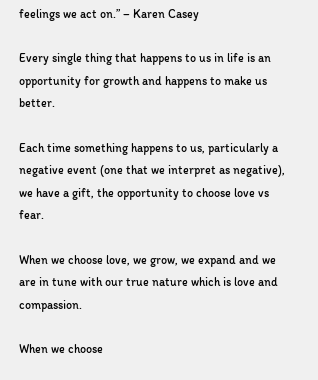feelings we act on.” – Karen Casey

Every single thing that happens to us in life is an opportunity for growth and happens to make us better.

Each time something happens to us, particularly a negative event (one that we interpret as negative), we have a gift, the opportunity to choose love vs fear.

When we choose love, we grow, we expand and we are in tune with our true nature which is love and compassion.

When we choose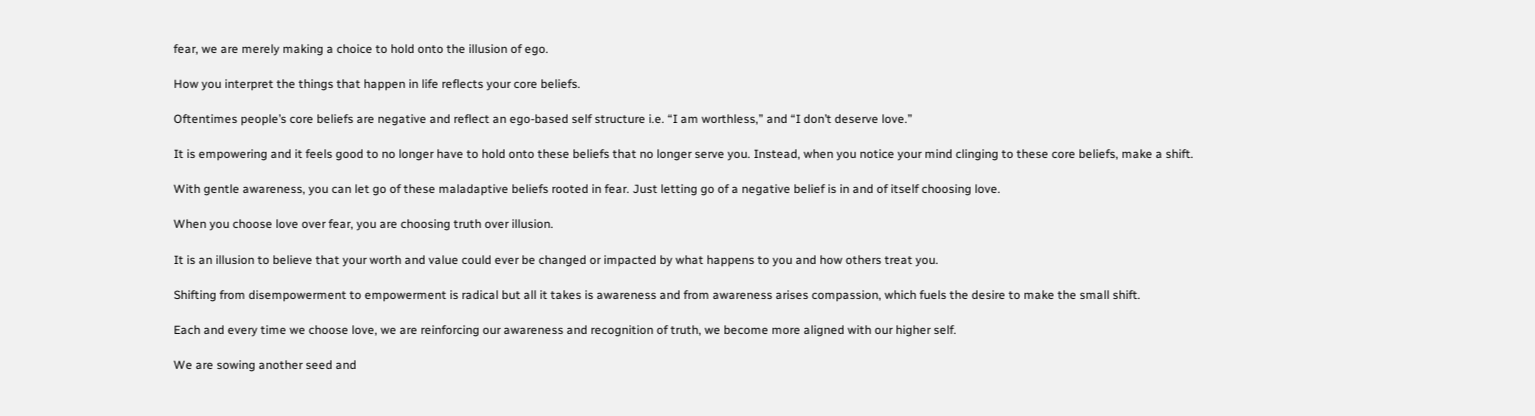fear, we are merely making a choice to hold onto the illusion of ego.

How you interpret the things that happen in life reflects your core beliefs.

Oftentimes people’s core beliefs are negative and reflect an ego-based self structure i.e. “I am worthless,” and “I don’t deserve love.”

It is empowering and it feels good to no longer have to hold onto these beliefs that no longer serve you. Instead, when you notice your mind clinging to these core beliefs, make a shift.

With gentle awareness, you can let go of these maladaptive beliefs rooted in fear. Just letting go of a negative belief is in and of itself choosing love.

When you choose love over fear, you are choosing truth over illusion.

It is an illusion to believe that your worth and value could ever be changed or impacted by what happens to you and how others treat you.

Shifting from disempowerment to empowerment is radical but all it takes is awareness and from awareness arises compassion, which fuels the desire to make the small shift.

Each and every time we choose love, we are reinforcing our awareness and recognition of truth, we become more aligned with our higher self.

We are sowing another seed and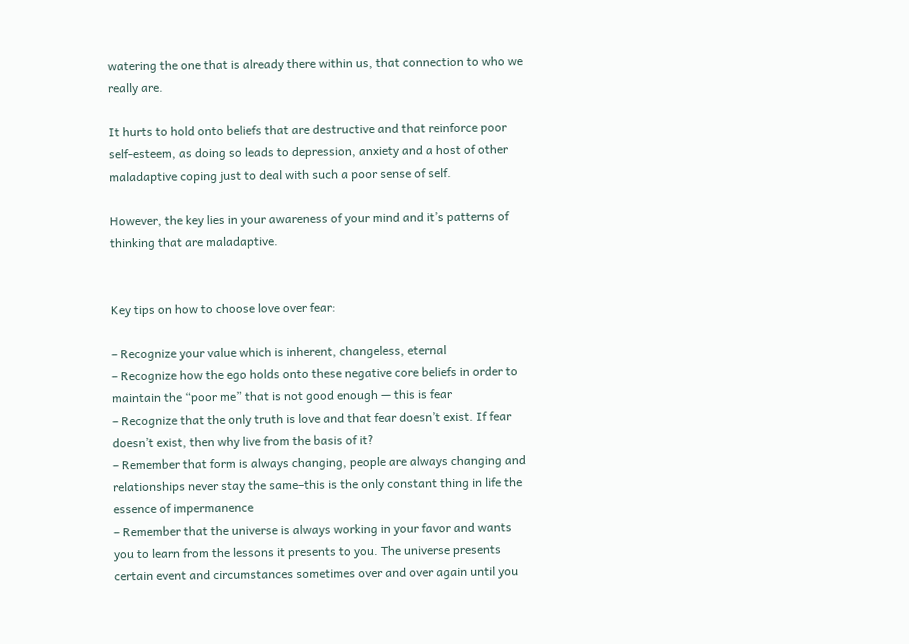watering the one that is already there within us, that connection to who we really are.

It hurts to hold onto beliefs that are destructive and that reinforce poor self-esteem, as doing so leads to depression, anxiety and a host of other maladaptive coping just to deal with such a poor sense of self.

However, the key lies in your awareness of your mind and it’s patterns of thinking that are maladaptive.


Key tips on how to choose love over fear:

– Recognize your value which is inherent, changeless, eternal
– Recognize how the ego holds onto these negative core beliefs in order to maintain the “poor me” that is not good enough — this is fear
– Recognize that the only truth is love and that fear doesn’t exist. If fear doesn’t exist, then why live from the basis of it?
– Remember that form is always changing, people are always changing and relationships never stay the same–this is the only constant thing in life the essence of impermanence
– Remember that the universe is always working in your favor and wants you to learn from the lessons it presents to you. The universe presents certain event and circumstances sometimes over and over again until you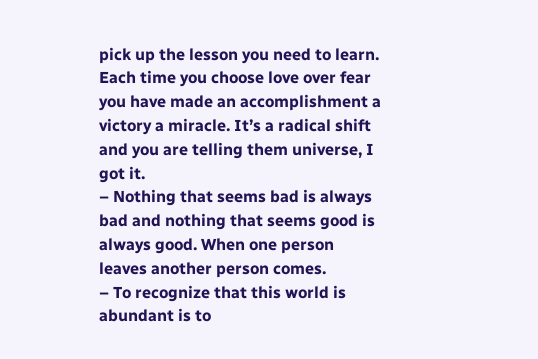pick up the lesson you need to learn. Each time you choose love over fear you have made an accomplishment a victory a miracle. It’s a radical shift and you are telling them universe, I got it.
– Nothing that seems bad is always bad and nothing that seems good is always good. When one person leaves another person comes.
– To recognize that this world is abundant is to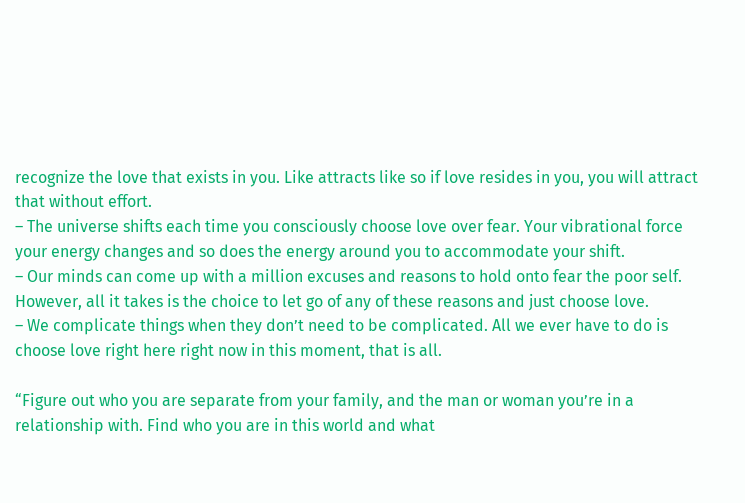recognize the love that exists in you. Like attracts like so if love resides in you, you will attract that without effort.
– The universe shifts each time you consciously choose love over fear. Your vibrational force your energy changes and so does the energy around you to accommodate your shift.
– Our minds can come up with a million excuses and reasons to hold onto fear the poor self. However, all it takes is the choice to let go of any of these reasons and just choose love.
– We complicate things when they don’t need to be complicated. All we ever have to do is choose love right here right now in this moment, that is all.

“Figure out who you are separate from your family, and the man or woman you’re in a relationship with. Find who you are in this world and what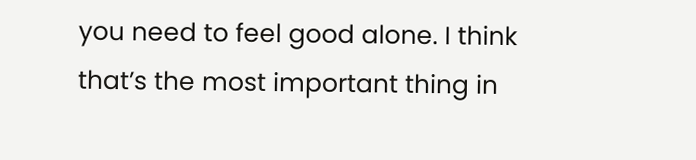you need to feel good alone. I think that’s the most important thing in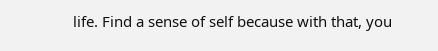life. Find a sense of self because with that, you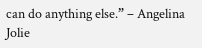can do anything else.” – Angelina Jolie